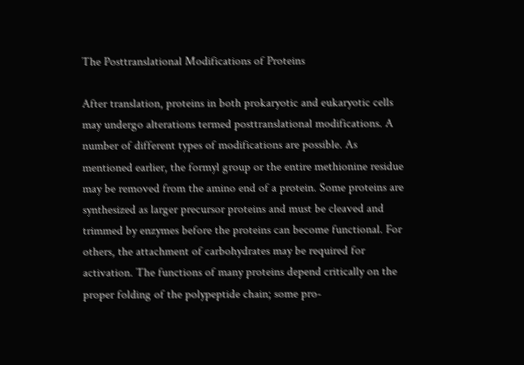The Posttranslational Modifications of Proteins

After translation, proteins in both prokaryotic and eukaryotic cells may undergo alterations termed posttranslational modifications. A number of different types of modifications are possible. As mentioned earlier, the formyl group or the entire methionine residue may be removed from the amino end of a protein. Some proteins are synthesized as larger precursor proteins and must be cleaved and trimmed by enzymes before the proteins can become functional. For others, the attachment of carbohydrates may be required for activation. The functions of many proteins depend critically on the proper folding of the polypeptide chain; some pro-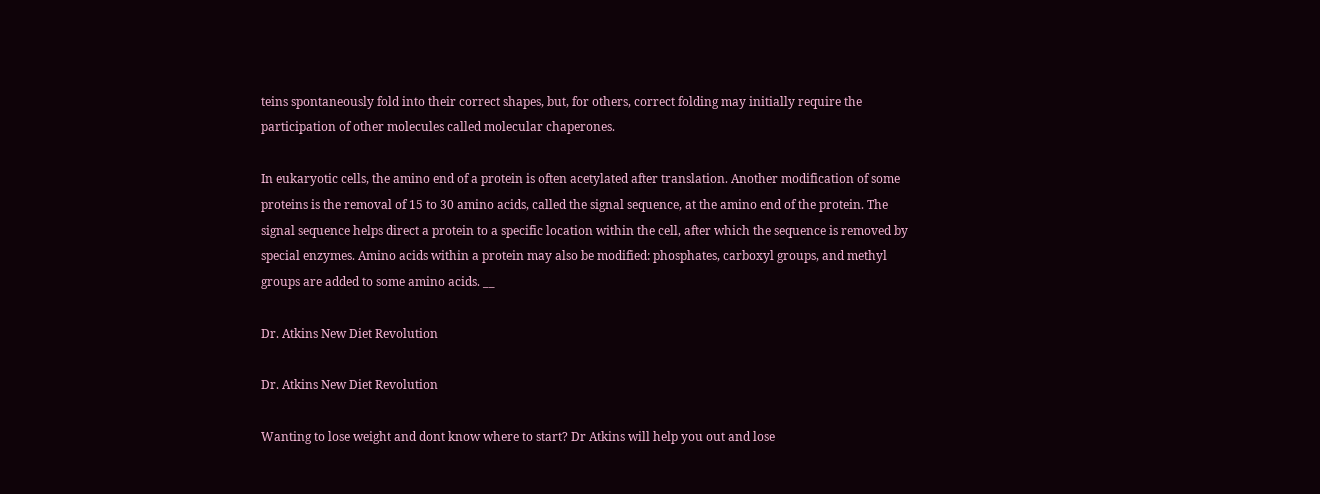teins spontaneously fold into their correct shapes, but, for others, correct folding may initially require the participation of other molecules called molecular chaperones.

In eukaryotic cells, the amino end of a protein is often acetylated after translation. Another modification of some proteins is the removal of 15 to 30 amino acids, called the signal sequence, at the amino end of the protein. The signal sequence helps direct a protein to a specific location within the cell, after which the sequence is removed by special enzymes. Amino acids within a protein may also be modified: phosphates, carboxyl groups, and methyl groups are added to some amino acids. __

Dr. Atkins New Diet Revolution

Dr. Atkins New Diet Revolution

Wanting to lose weight and dont know where to start? Dr Atkins will help you out and lose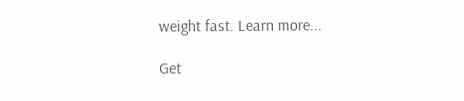weight fast. Learn more...

Get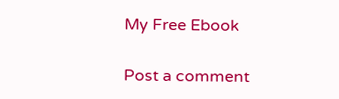My Free Ebook

Post a comment